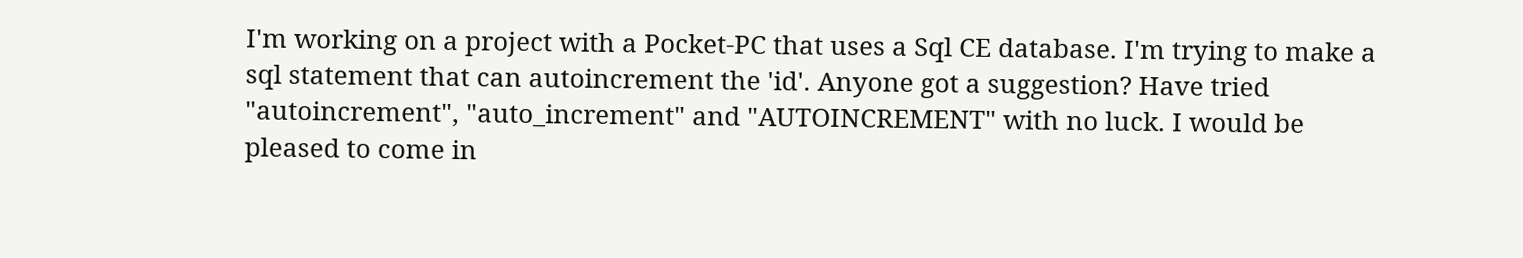I'm working on a project with a Pocket-PC that uses a Sql CE database. I'm trying to make a sql statement that can autoincrement the 'id'. Anyone got a suggestion? Have tried "autoincrement", "auto_increment" and "AUTOINCREMENT" with no luck. I would be pleased to come in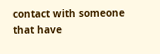contact with someone that have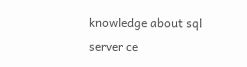knowledge about sql server ce